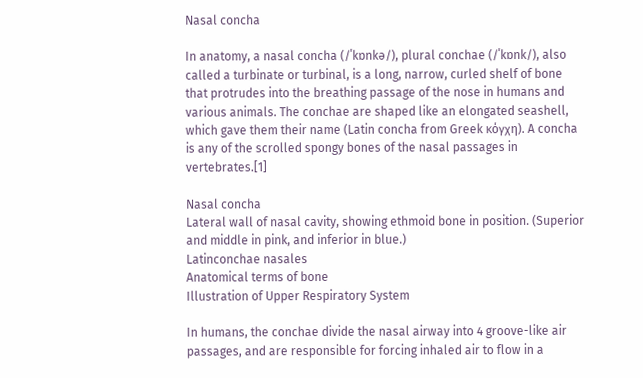Nasal concha

In anatomy, a nasal concha (/ˈkɒnkə/), plural conchae (/ˈkɒnk/), also called a turbinate or turbinal, is a long, narrow, curled shelf of bone that protrudes into the breathing passage of the nose in humans and various animals. The conchae are shaped like an elongated seashell, which gave them their name (Latin concha from Greek κόγχη). A concha is any of the scrolled spongy bones of the nasal passages in vertebrates.[1]

Nasal concha
Lateral wall of nasal cavity, showing ethmoid bone in position. (Superior and middle in pink, and inferior in blue.)
Latinconchae nasales
Anatomical terms of bone
Illustration of Upper Respiratory System

In humans, the conchae divide the nasal airway into 4 groove-like air passages, and are responsible for forcing inhaled air to flow in a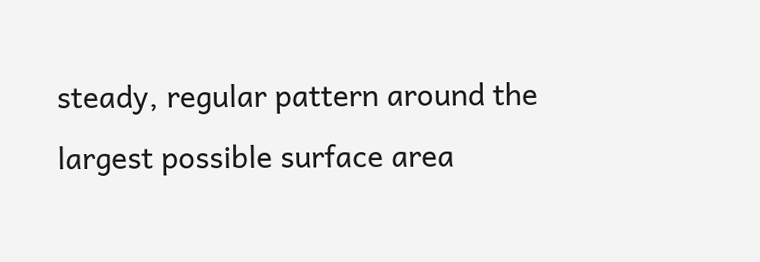steady, regular pattern around the largest possible surface area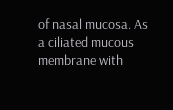of nasal mucosa. As a ciliated mucous membrane with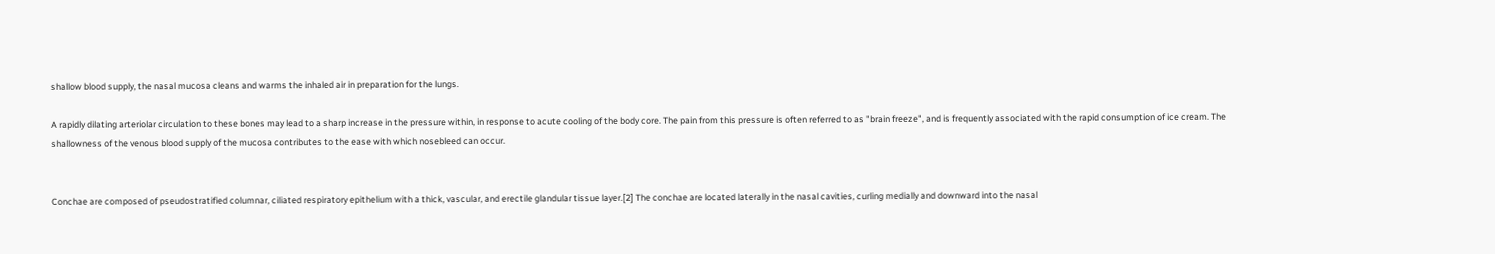shallow blood supply, the nasal mucosa cleans and warms the inhaled air in preparation for the lungs.

A rapidly dilating arteriolar circulation to these bones may lead to a sharp increase in the pressure within, in response to acute cooling of the body core. The pain from this pressure is often referred to as "brain freeze", and is frequently associated with the rapid consumption of ice cream. The shallowness of the venous blood supply of the mucosa contributes to the ease with which nosebleed can occur.


Conchae are composed of pseudostratified columnar, ciliated respiratory epithelium with a thick, vascular, and erectile glandular tissue layer.[2] The conchae are located laterally in the nasal cavities, curling medially and downward into the nasal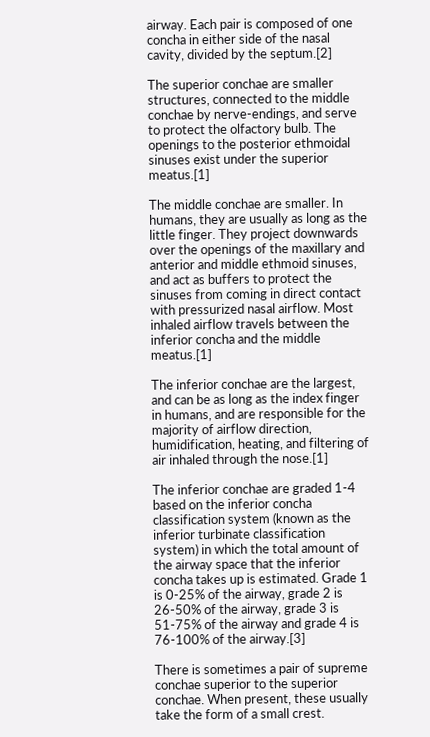airway. Each pair is composed of one concha in either side of the nasal cavity, divided by the septum.[2]

The superior conchae are smaller structures, connected to the middle conchae by nerve-endings, and serve to protect the olfactory bulb. The openings to the posterior ethmoidal sinuses exist under the superior meatus.[1]

The middle conchae are smaller. In humans, they are usually as long as the little finger. They project downwards over the openings of the maxillary and anterior and middle ethmoid sinuses, and act as buffers to protect the sinuses from coming in direct contact with pressurized nasal airflow. Most inhaled airflow travels between the inferior concha and the middle meatus.[1]

The inferior conchae are the largest, and can be as long as the index finger in humans, and are responsible for the majority of airflow direction, humidification, heating, and filtering of air inhaled through the nose.[1]

The inferior conchae are graded 1-4 based on the inferior concha classification system (known as the inferior turbinate classification system) in which the total amount of the airway space that the inferior concha takes up is estimated. Grade 1 is 0-25% of the airway, grade 2 is 26-50% of the airway, grade 3 is 51-75% of the airway and grade 4 is 76-100% of the airway.[3]

There is sometimes a pair of supreme conchae superior to the superior conchae. When present, these usually take the form of a small crest.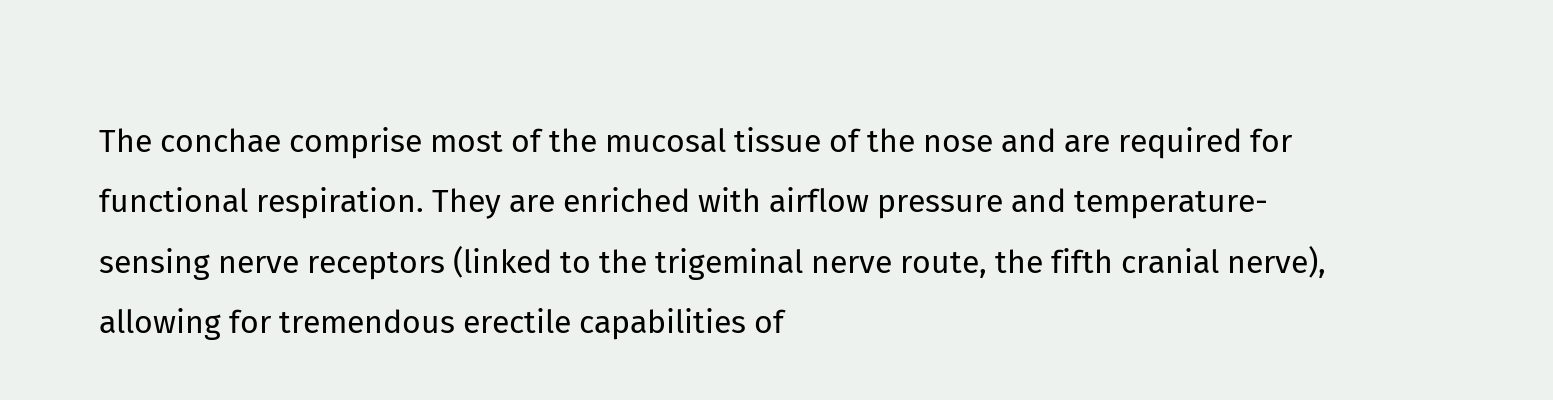The conchae comprise most of the mucosal tissue of the nose and are required for functional respiration. They are enriched with airflow pressure and temperature-sensing nerve receptors (linked to the trigeminal nerve route, the fifth cranial nerve), allowing for tremendous erectile capabilities of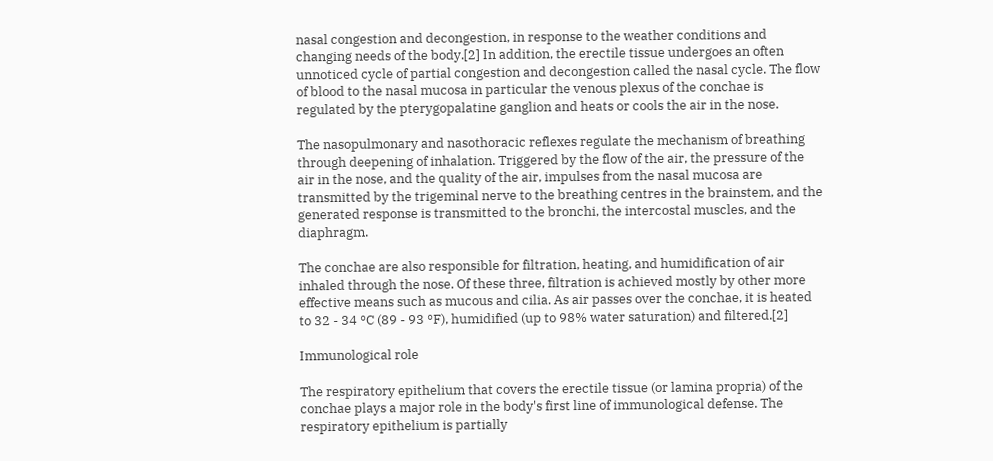nasal congestion and decongestion, in response to the weather conditions and changing needs of the body.[2] In addition, the erectile tissue undergoes an often unnoticed cycle of partial congestion and decongestion called the nasal cycle. The flow of blood to the nasal mucosa in particular the venous plexus of the conchae is regulated by the pterygopalatine ganglion and heats or cools the air in the nose.

The nasopulmonary and nasothoracic reflexes regulate the mechanism of breathing through deepening of inhalation. Triggered by the flow of the air, the pressure of the air in the nose, and the quality of the air, impulses from the nasal mucosa are transmitted by the trigeminal nerve to the breathing centres in the brainstem, and the generated response is transmitted to the bronchi, the intercostal muscles, and the diaphragm.

The conchae are also responsible for filtration, heating, and humidification of air inhaled through the nose. Of these three, filtration is achieved mostly by other more effective means such as mucous and cilia. As air passes over the conchae, it is heated to 32 - 34 °C (89 - 93 °F), humidified (up to 98% water saturation) and filtered.[2]

Immunological role

The respiratory epithelium that covers the erectile tissue (or lamina propria) of the conchae plays a major role in the body's first line of immunological defense. The respiratory epithelium is partially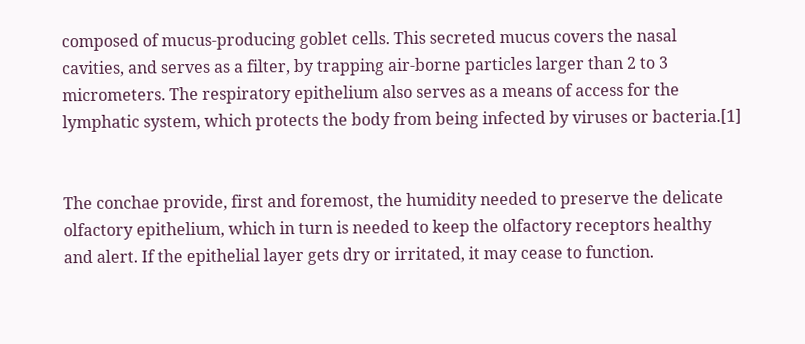composed of mucus-producing goblet cells. This secreted mucus covers the nasal cavities, and serves as a filter, by trapping air-borne particles larger than 2 to 3 micrometers. The respiratory epithelium also serves as a means of access for the lymphatic system, which protects the body from being infected by viruses or bacteria.[1]


The conchae provide, first and foremost, the humidity needed to preserve the delicate olfactory epithelium, which in turn is needed to keep the olfactory receptors healthy and alert. If the epithelial layer gets dry or irritated, it may cease to function.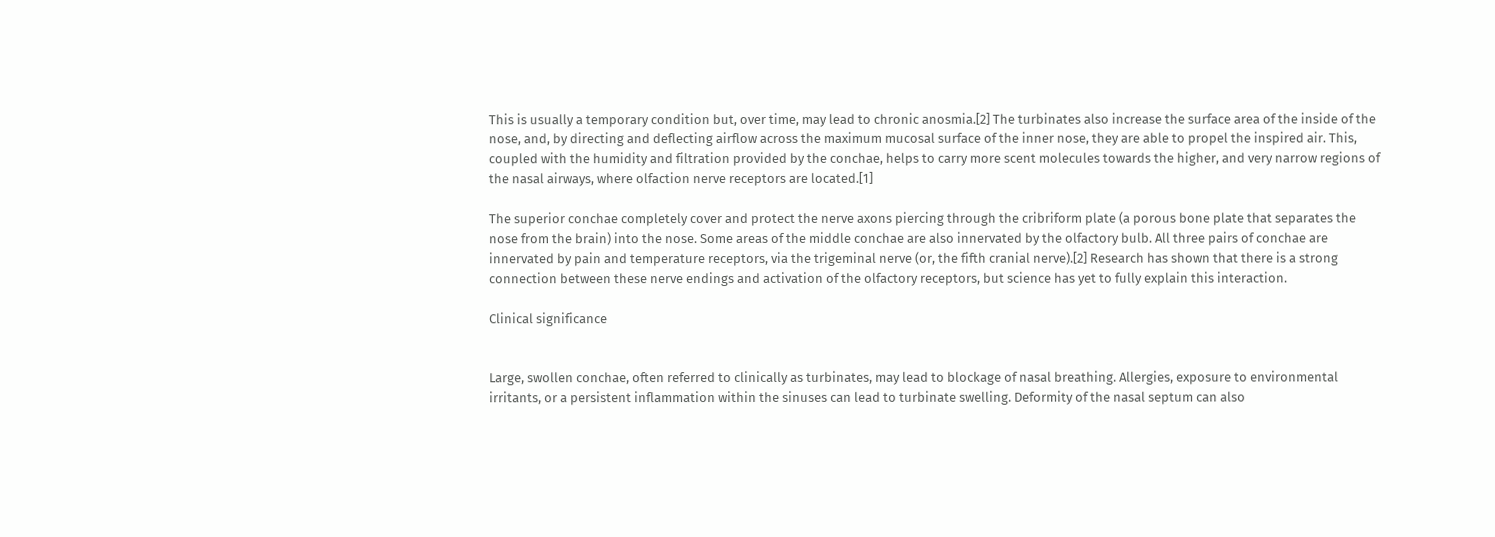This is usually a temporary condition but, over time, may lead to chronic anosmia.[2] The turbinates also increase the surface area of the inside of the nose, and, by directing and deflecting airflow across the maximum mucosal surface of the inner nose, they are able to propel the inspired air. This, coupled with the humidity and filtration provided by the conchae, helps to carry more scent molecules towards the higher, and very narrow regions of the nasal airways, where olfaction nerve receptors are located.[1]

The superior conchae completely cover and protect the nerve axons piercing through the cribriform plate (a porous bone plate that separates the nose from the brain) into the nose. Some areas of the middle conchae are also innervated by the olfactory bulb. All three pairs of conchae are innervated by pain and temperature receptors, via the trigeminal nerve (or, the fifth cranial nerve).[2] Research has shown that there is a strong connection between these nerve endings and activation of the olfactory receptors, but science has yet to fully explain this interaction.

Clinical significance


Large, swollen conchae, often referred to clinically as turbinates, may lead to blockage of nasal breathing. Allergies, exposure to environmental irritants, or a persistent inflammation within the sinuses can lead to turbinate swelling. Deformity of the nasal septum can also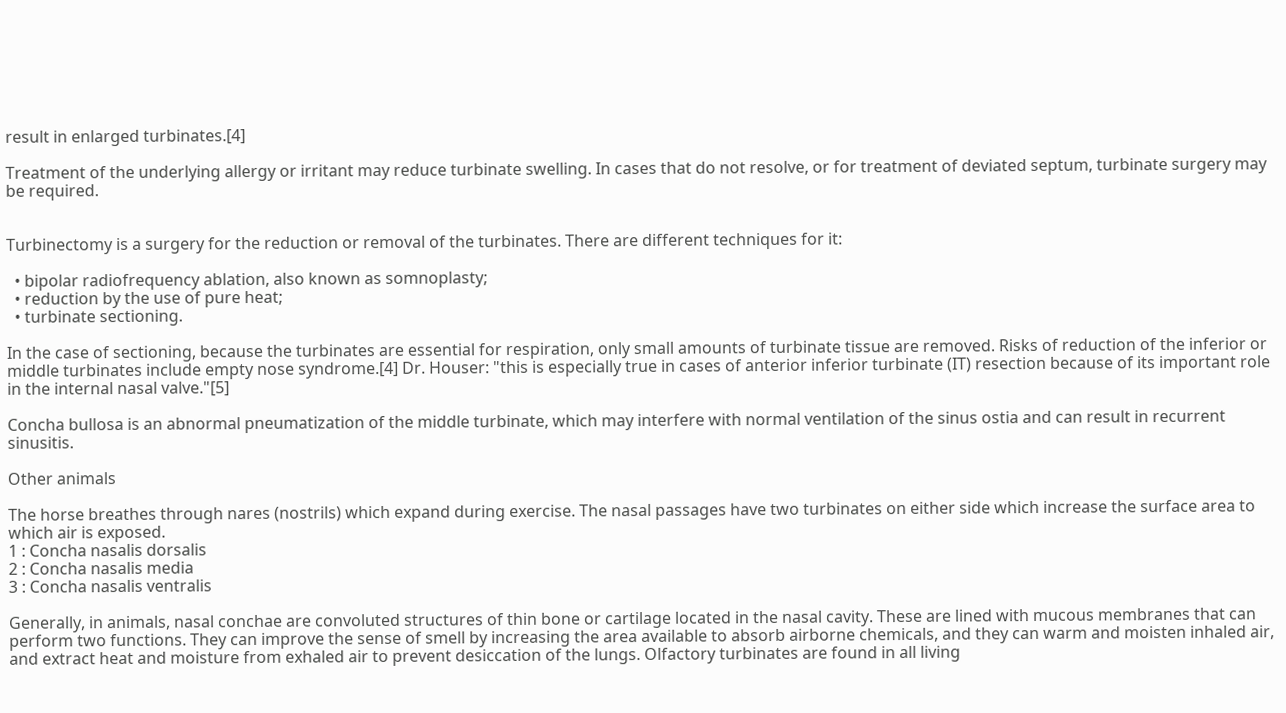result in enlarged turbinates.[4]

Treatment of the underlying allergy or irritant may reduce turbinate swelling. In cases that do not resolve, or for treatment of deviated septum, turbinate surgery may be required.


Turbinectomy is a surgery for the reduction or removal of the turbinates. There are different techniques for it:

  • bipolar radiofrequency ablation, also known as somnoplasty;
  • reduction by the use of pure heat;
  • turbinate sectioning.

In the case of sectioning, because the turbinates are essential for respiration, only small amounts of turbinate tissue are removed. Risks of reduction of the inferior or middle turbinates include empty nose syndrome.[4] Dr. Houser: "this is especially true in cases of anterior inferior turbinate (IT) resection because of its important role in the internal nasal valve."[5]

Concha bullosa is an abnormal pneumatization of the middle turbinate, which may interfere with normal ventilation of the sinus ostia and can result in recurrent sinusitis.

Other animals

The horse breathes through nares (nostrils) which expand during exercise. The nasal passages have two turbinates on either side which increase the surface area to which air is exposed.
1 : Concha nasalis dorsalis
2 : Concha nasalis media
3 : Concha nasalis ventralis

Generally, in animals, nasal conchae are convoluted structures of thin bone or cartilage located in the nasal cavity. These are lined with mucous membranes that can perform two functions. They can improve the sense of smell by increasing the area available to absorb airborne chemicals, and they can warm and moisten inhaled air, and extract heat and moisture from exhaled air to prevent desiccation of the lungs. Olfactory turbinates are found in all living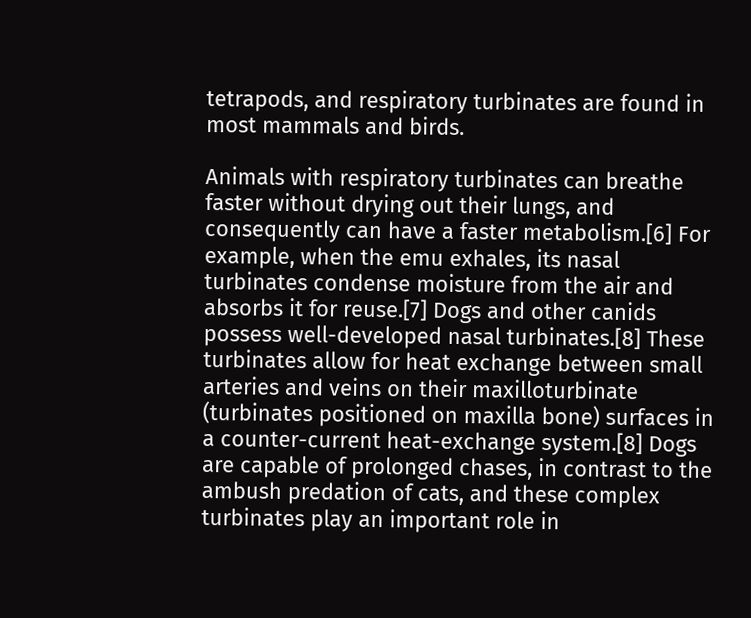tetrapods, and respiratory turbinates are found in most mammals and birds.

Animals with respiratory turbinates can breathe faster without drying out their lungs, and consequently can have a faster metabolism.[6] For example, when the emu exhales, its nasal turbinates condense moisture from the air and absorbs it for reuse.[7] Dogs and other canids possess well-developed nasal turbinates.[8] These turbinates allow for heat exchange between small arteries and veins on their maxilloturbinate (turbinates positioned on maxilla bone) surfaces in a counter-current heat-exchange system.[8] Dogs are capable of prolonged chases, in contrast to the ambush predation of cats, and these complex turbinates play an important role in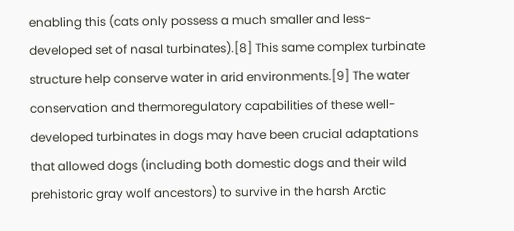enabling this (cats only possess a much smaller and less-developed set of nasal turbinates).[8] This same complex turbinate structure help conserve water in arid environments.[9] The water conservation and thermoregulatory capabilities of these well-developed turbinates in dogs may have been crucial adaptations that allowed dogs (including both domestic dogs and their wild prehistoric gray wolf ancestors) to survive in the harsh Arctic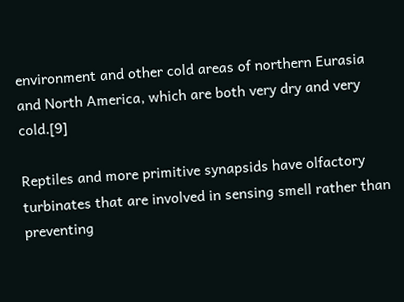environment and other cold areas of northern Eurasia and North America, which are both very dry and very cold.[9]

Reptiles and more primitive synapsids have olfactory turbinates that are involved in sensing smell rather than preventing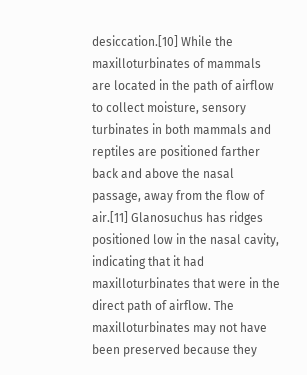desiccation.[10] While the maxilloturbinates of mammals are located in the path of airflow to collect moisture, sensory turbinates in both mammals and reptiles are positioned farther back and above the nasal passage, away from the flow of air.[11] Glanosuchus has ridges positioned low in the nasal cavity, indicating that it had maxilloturbinates that were in the direct path of airflow. The maxilloturbinates may not have been preserved because they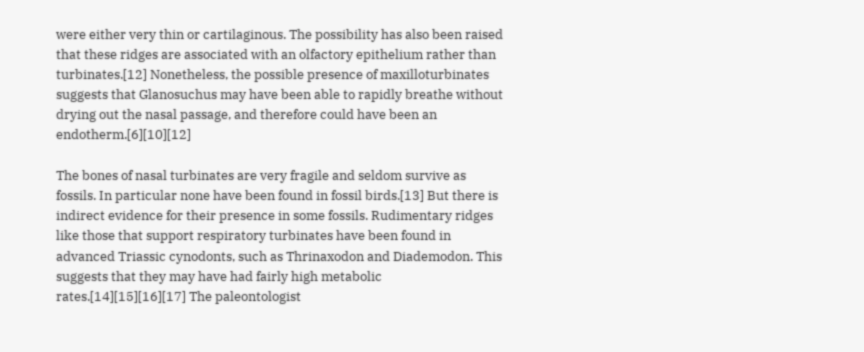were either very thin or cartilaginous. The possibility has also been raised that these ridges are associated with an olfactory epithelium rather than turbinates.[12] Nonetheless, the possible presence of maxilloturbinates suggests that Glanosuchus may have been able to rapidly breathe without drying out the nasal passage, and therefore could have been an endotherm.[6][10][12]

The bones of nasal turbinates are very fragile and seldom survive as fossils. In particular none have been found in fossil birds.[13] But there is indirect evidence for their presence in some fossils. Rudimentary ridges like those that support respiratory turbinates have been found in advanced Triassic cynodonts, such as Thrinaxodon and Diademodon. This suggests that they may have had fairly high metabolic rates.[14][15][16][17] The paleontologist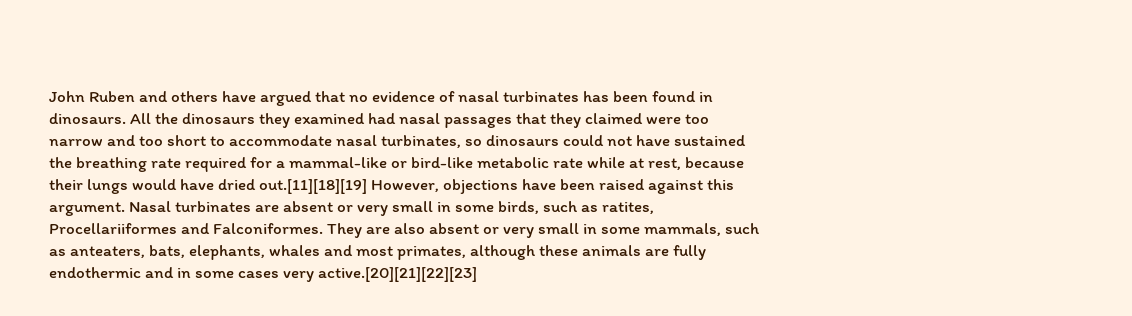John Ruben and others have argued that no evidence of nasal turbinates has been found in dinosaurs. All the dinosaurs they examined had nasal passages that they claimed were too narrow and too short to accommodate nasal turbinates, so dinosaurs could not have sustained the breathing rate required for a mammal-like or bird-like metabolic rate while at rest, because their lungs would have dried out.[11][18][19] However, objections have been raised against this argument. Nasal turbinates are absent or very small in some birds, such as ratites, Procellariiformes and Falconiformes. They are also absent or very small in some mammals, such as anteaters, bats, elephants, whales and most primates, although these animals are fully endothermic and in some cases very active.[20][21][22][23]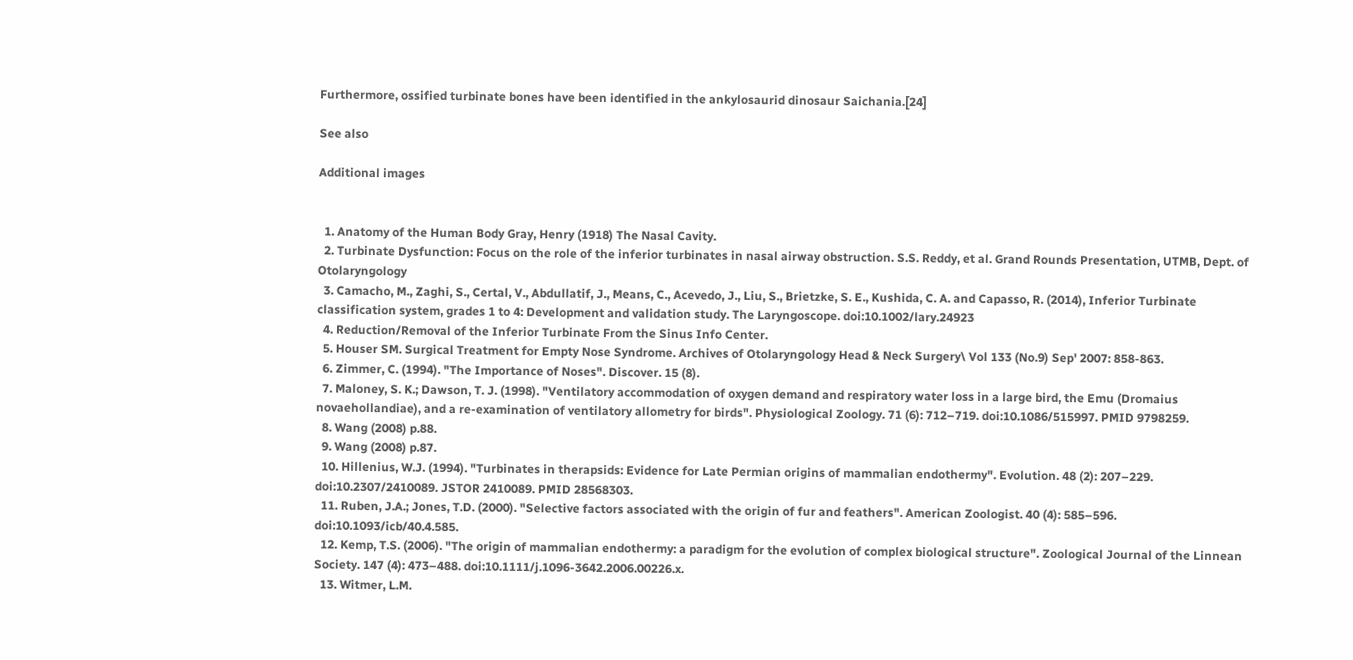Furthermore, ossified turbinate bones have been identified in the ankylosaurid dinosaur Saichania.[24]

See also

Additional images


  1. Anatomy of the Human Body Gray, Henry (1918) The Nasal Cavity.
  2. Turbinate Dysfunction: Focus on the role of the inferior turbinates in nasal airway obstruction. S.S. Reddy, et al. Grand Rounds Presentation, UTMB, Dept. of Otolaryngology
  3. Camacho, M., Zaghi, S., Certal, V., Abdullatif, J., Means, C., Acevedo, J., Liu, S., Brietzke, S. E., Kushida, C. A. and Capasso, R. (2014), Inferior Turbinate classification system, grades 1 to 4: Development and validation study. The Laryngoscope. doi:10.1002/lary.24923
  4. Reduction/Removal of the Inferior Turbinate From the Sinus Info Center.
  5. Houser SM. Surgical Treatment for Empty Nose Syndrome. Archives of Otolaryngology Head & Neck Surgery\ Vol 133 (No.9) Sep' 2007: 858-863.
  6. Zimmer, C. (1994). "The Importance of Noses". Discover. 15 (8).
  7. Maloney, S. K.; Dawson, T. J. (1998). "Ventilatory accommodation of oxygen demand and respiratory water loss in a large bird, the Emu (Dromaius novaehollandiae), and a re-examination of ventilatory allometry for birds". Physiological Zoology. 71 (6): 712–719. doi:10.1086/515997. PMID 9798259.
  8. Wang (2008) p.88.
  9. Wang (2008) p.87.
  10. Hillenius, W.J. (1994). "Turbinates in therapsids: Evidence for Late Permian origins of mammalian endothermy". Evolution. 48 (2): 207–229. doi:10.2307/2410089. JSTOR 2410089. PMID 28568303.
  11. Ruben, J.A.; Jones, T.D. (2000). "Selective factors associated with the origin of fur and feathers". American Zoologist. 40 (4): 585–596. doi:10.1093/icb/40.4.585.
  12. Kemp, T.S. (2006). "The origin of mammalian endothermy: a paradigm for the evolution of complex biological structure". Zoological Journal of the Linnean Society. 147 (4): 473–488. doi:10.1111/j.1096-3642.2006.00226.x.
  13. Witmer, L.M.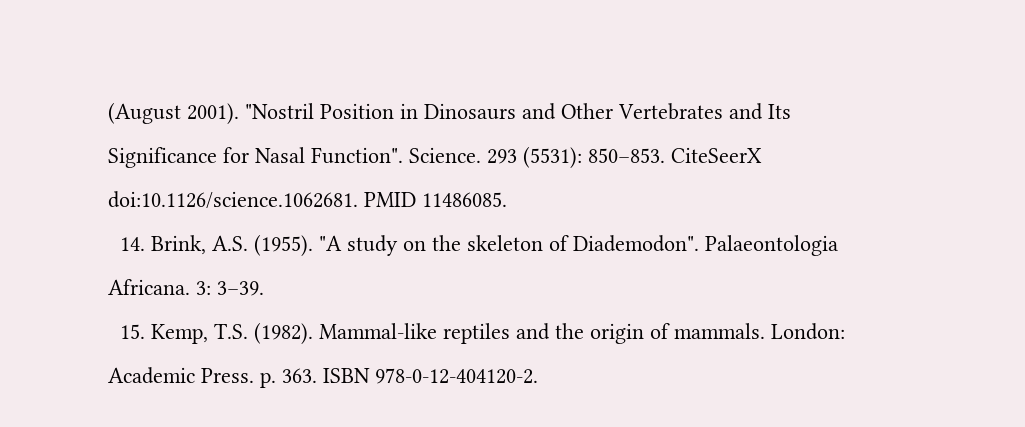(August 2001). "Nostril Position in Dinosaurs and Other Vertebrates and Its Significance for Nasal Function". Science. 293 (5531): 850–853. CiteSeerX doi:10.1126/science.1062681. PMID 11486085.
  14. Brink, A.S. (1955). "A study on the skeleton of Diademodon". Palaeontologia Africana. 3: 3–39.
  15. Kemp, T.S. (1982). Mammal-like reptiles and the origin of mammals. London: Academic Press. p. 363. ISBN 978-0-12-404120-2.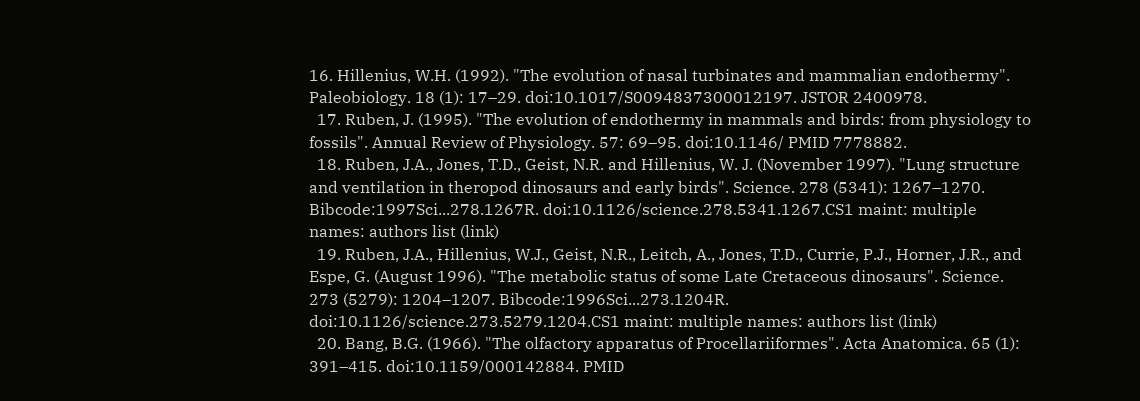16. Hillenius, W.H. (1992). "The evolution of nasal turbinates and mammalian endothermy". Paleobiology. 18 (1): 17–29. doi:10.1017/S0094837300012197. JSTOR 2400978.
  17. Ruben, J. (1995). "The evolution of endothermy in mammals and birds: from physiology to fossils". Annual Review of Physiology. 57: 69–95. doi:10.1146/ PMID 7778882.
  18. Ruben, J.A., Jones, T.D., Geist, N.R. and Hillenius, W. J. (November 1997). "Lung structure and ventilation in theropod dinosaurs and early birds". Science. 278 (5341): 1267–1270. Bibcode:1997Sci...278.1267R. doi:10.1126/science.278.5341.1267.CS1 maint: multiple names: authors list (link)
  19. Ruben, J.A., Hillenius, W.J., Geist, N.R., Leitch, A., Jones, T.D., Currie, P.J., Horner, J.R., and Espe, G. (August 1996). "The metabolic status of some Late Cretaceous dinosaurs". Science. 273 (5279): 1204–1207. Bibcode:1996Sci...273.1204R. doi:10.1126/science.273.5279.1204.CS1 maint: multiple names: authors list (link)
  20. Bang, B.G. (1966). "The olfactory apparatus of Procellariiformes". Acta Anatomica. 65 (1): 391–415. doi:10.1159/000142884. PMID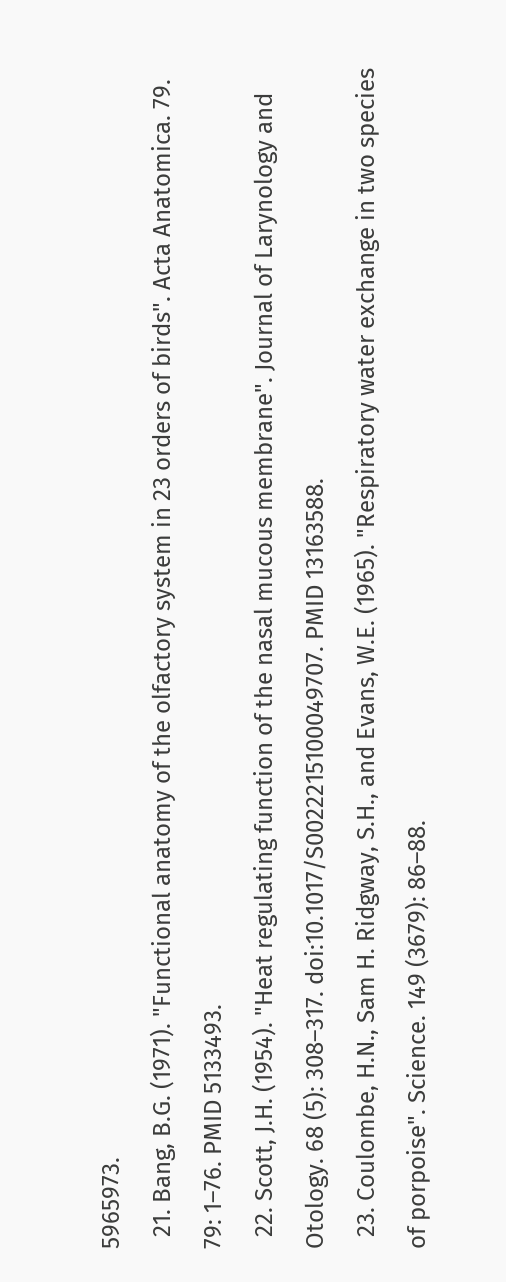5965973.
  21. Bang, B.G. (1971). "Functional anatomy of the olfactory system in 23 orders of birds". Acta Anatomica. 79. 79: 1–76. PMID 5133493.
  22. Scott, J.H. (1954). "Heat regulating function of the nasal mucous membrane". Journal of Larynology and Otology. 68 (5): 308–317. doi:10.1017/S0022215100049707. PMID 13163588.
  23. Coulombe, H.N., Sam H. Ridgway, S.H., and Evans, W.E. (1965). "Respiratory water exchange in two species of porpoise". Science. 149 (3679): 86–88.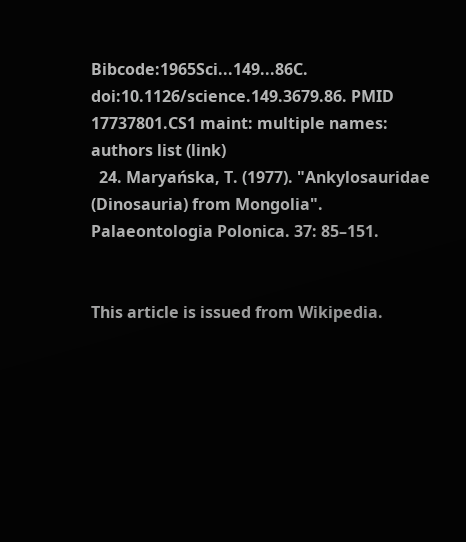Bibcode:1965Sci...149...86C. doi:10.1126/science.149.3679.86. PMID 17737801.CS1 maint: multiple names: authors list (link)
  24. Maryańska, T. (1977). "Ankylosauridae (Dinosauria) from Mongolia". Palaeontologia Polonica. 37: 85–151.


This article is issued from Wikipedia.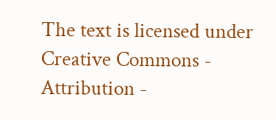The text is licensed under Creative Commons - Attribution -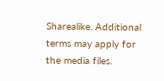Sharealike. Additional terms may apply for the media files.